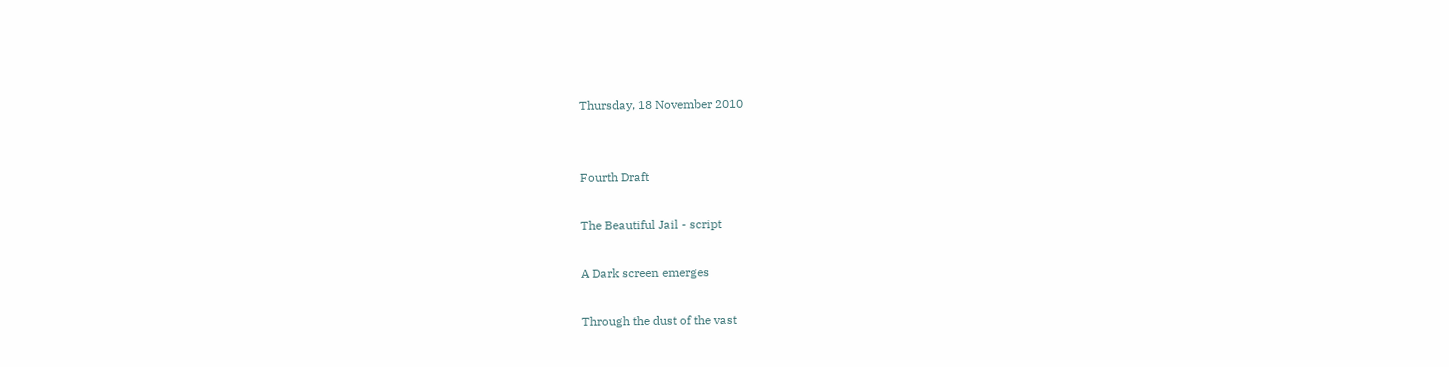Thursday, 18 November 2010


Fourth Draft

The Beautiful Jail - script

A Dark screen emerges

Through the dust of the vast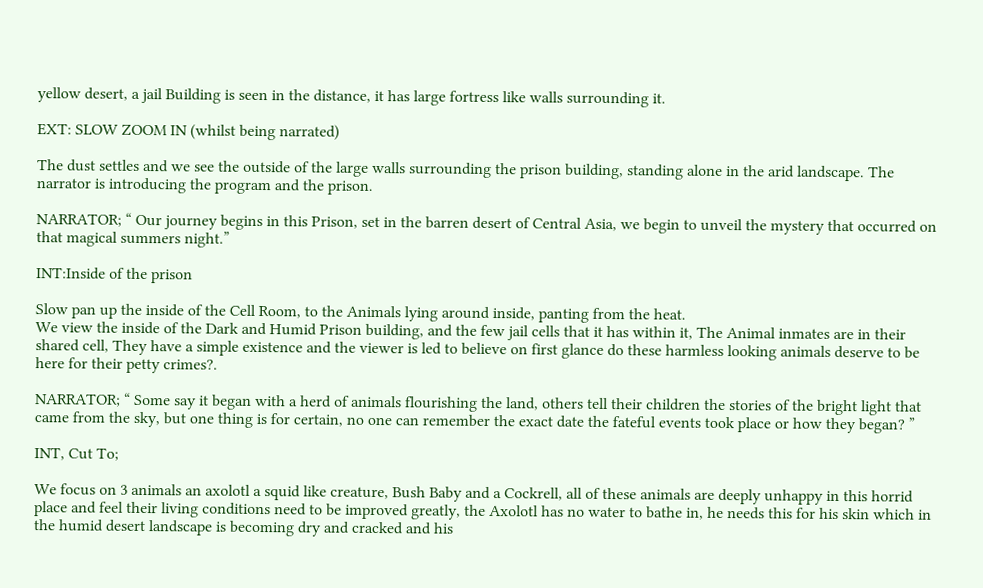yellow desert, a jail Building is seen in the distance, it has large fortress like walls surrounding it.

EXT: SLOW ZOOM IN (whilst being narrated)

The dust settles and we see the outside of the large walls surrounding the prison building, standing alone in the arid landscape. The narrator is introducing the program and the prison.

NARRATOR; “ Our journey begins in this Prison, set in the barren desert of Central Asia, we begin to unveil the mystery that occurred on that magical summers night.”

INT:Inside of the prison

Slow pan up the inside of the Cell Room, to the Animals lying around inside, panting from the heat.
We view the inside of the Dark and Humid Prison building, and the few jail cells that it has within it, The Animal inmates are in their shared cell, They have a simple existence and the viewer is led to believe on first glance do these harmless looking animals deserve to be here for their petty crimes?.

NARRATOR; “ Some say it began with a herd of animals flourishing the land, others tell their children the stories of the bright light that came from the sky, but one thing is for certain, no one can remember the exact date the fateful events took place or how they began? ”

INT, Cut To;

We focus on 3 animals an axolotl a squid like creature, Bush Baby and a Cockrell, all of these animals are deeply unhappy in this horrid place and feel their living conditions need to be improved greatly, the Axolotl has no water to bathe in, he needs this for his skin which in the humid desert landscape is becoming dry and cracked and his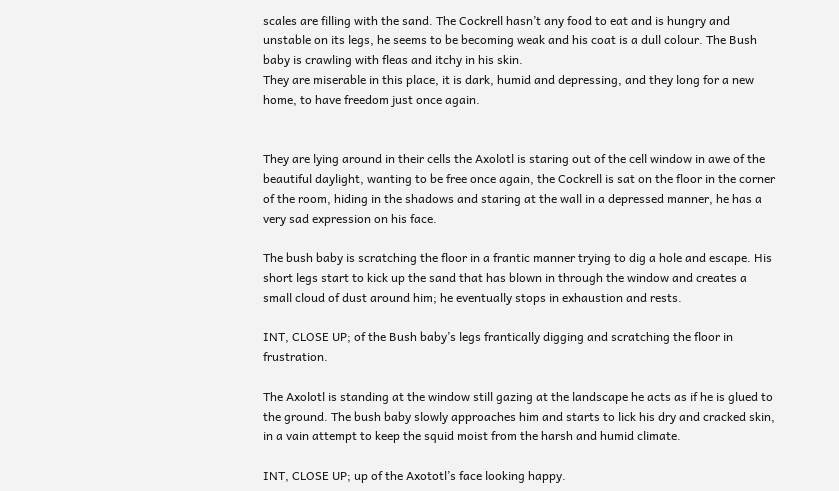scales are filling with the sand. The Cockrell hasn’t any food to eat and is hungry and unstable on its legs, he seems to be becoming weak and his coat is a dull colour. The Bush baby is crawling with fleas and itchy in his skin.
They are miserable in this place, it is dark, humid and depressing, and they long for a new home, to have freedom just once again.


They are lying around in their cells the Axolotl is staring out of the cell window in awe of the beautiful daylight, wanting to be free once again, the Cockrell is sat on the floor in the corner of the room, hiding in the shadows and staring at the wall in a depressed manner, he has a very sad expression on his face.

The bush baby is scratching the floor in a frantic manner trying to dig a hole and escape. His short legs start to kick up the sand that has blown in through the window and creates a small cloud of dust around him; he eventually stops in exhaustion and rests.

INT, CLOSE UP; of the Bush baby’s legs frantically digging and scratching the floor in frustration.

The Axolotl is standing at the window still gazing at the landscape he acts as if he is glued to the ground. The bush baby slowly approaches him and starts to lick his dry and cracked skin, in a vain attempt to keep the squid moist from the harsh and humid climate.

INT, CLOSE UP; up of the Axototl’s face looking happy.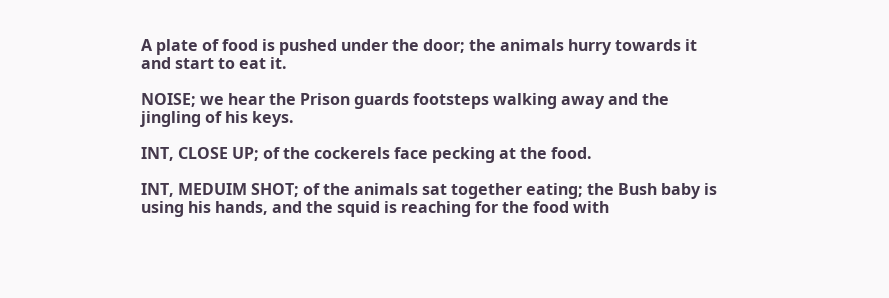A plate of food is pushed under the door; the animals hurry towards it and start to eat it.

NOISE; we hear the Prison guards footsteps walking away and the jingling of his keys.

INT, CLOSE UP; of the cockerels face pecking at the food.

INT, MEDUIM SHOT; of the animals sat together eating; the Bush baby is using his hands, and the squid is reaching for the food with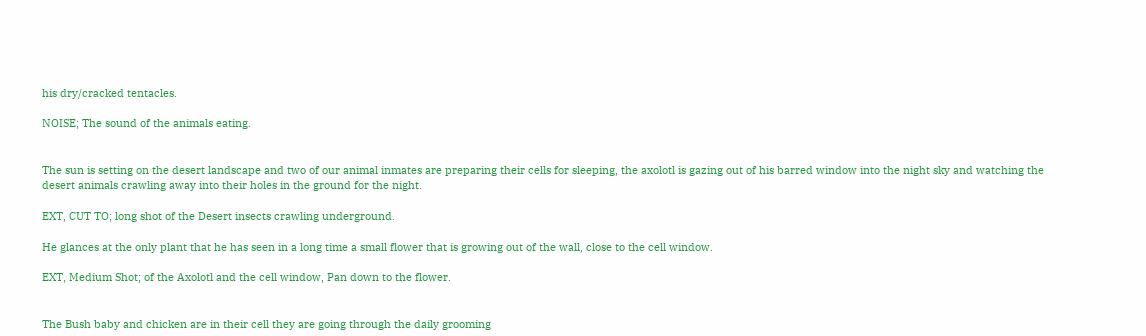his dry/cracked tentacles.

NOISE; The sound of the animals eating.


The sun is setting on the desert landscape and two of our animal inmates are preparing their cells for sleeping, the axolotl is gazing out of his barred window into the night sky and watching the desert animals crawling away into their holes in the ground for the night.

EXT, CUT TO; long shot of the Desert insects crawling underground.

He glances at the only plant that he has seen in a long time a small flower that is growing out of the wall, close to the cell window.

EXT, Medium Shot; of the Axolotl and the cell window, Pan down to the flower.


The Bush baby and chicken are in their cell they are going through the daily grooming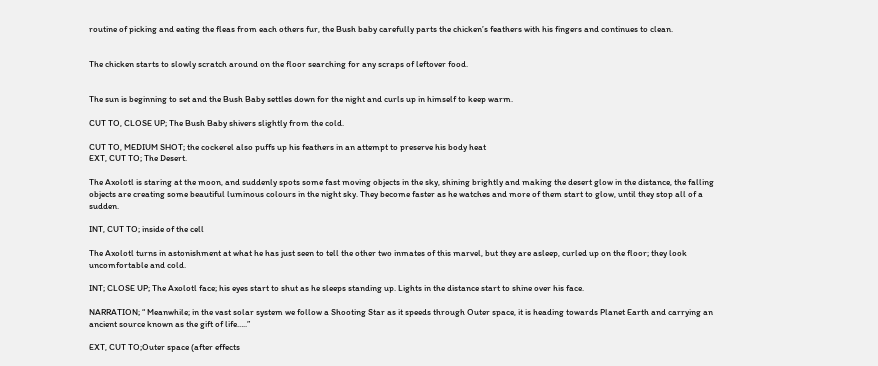routine of picking and eating the fleas from each others fur, the Bush baby carefully parts the chicken’s feathers with his fingers and continues to clean.


The chicken starts to slowly scratch around on the floor searching for any scraps of leftover food.


The sun is beginning to set and the Bush Baby settles down for the night and curls up in himself to keep warm.

CUT TO, CLOSE UP; The Bush Baby shivers slightly from the cold.

CUT TO, MEDIUM SHOT; the cockerel also puffs up his feathers in an attempt to preserve his body heat
EXT, CUT TO; The Desert.

The Axolotl is staring at the moon, and suddenly spots some fast moving objects in the sky, shining brightly and making the desert glow in the distance, the falling objects are creating some beautiful luminous colours in the night sky. They become faster as he watches and more of them start to glow, until they stop all of a sudden.

INT, CUT TO; inside of the cell

The Axolotl turns in astonishment at what he has just seen to tell the other two inmates of this marvel, but they are asleep, curled up on the floor; they look uncomfortable and cold.

INT; CLOSE UP; The Axolotl face; his eyes start to shut as he sleeps standing up. Lights in the distance start to shine over his face.

NARRATION; “ Meanwhile; in the vast solar system we follow a Shooting Star as it speeds through Outer space, it is heading towards Planet Earth and carrying an ancient source known as the gift of life…..”

EXT, CUT TO;Outer space (after effects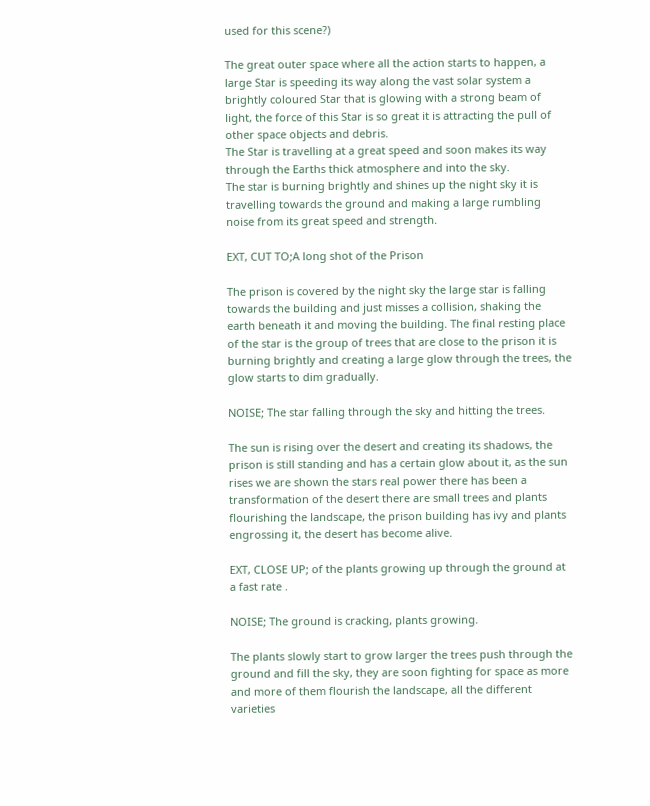used for this scene?)

The great outer space where all the action starts to happen, a large Star is speeding its way along the vast solar system a brightly coloured Star that is glowing with a strong beam of light, the force of this Star is so great it is attracting the pull of other space objects and debris.
The Star is travelling at a great speed and soon makes its way through the Earths thick atmosphere and into the sky.
The star is burning brightly and shines up the night sky it is travelling towards the ground and making a large rumbling noise from its great speed and strength.

EXT, CUT TO;A long shot of the Prison

The prison is covered by the night sky the large star is falling towards the building and just misses a collision, shaking the earth beneath it and moving the building. The final resting place of the star is the group of trees that are close to the prison it is burning brightly and creating a large glow through the trees, the glow starts to dim gradually.

NOISE; The star falling through the sky and hitting the trees.

The sun is rising over the desert and creating its shadows, the prison is still standing and has a certain glow about it, as the sun rises we are shown the stars real power there has been a transformation of the desert there are small trees and plants flourishing the landscape, the prison building has ivy and plants engrossing it, the desert has become alive.

EXT, CLOSE UP; of the plants growing up through the ground at a fast rate .

NOISE; The ground is cracking, plants growing.

The plants slowly start to grow larger the trees push through the ground and fill the sky, they are soon fighting for space as more and more of them flourish the landscape, all the different varieties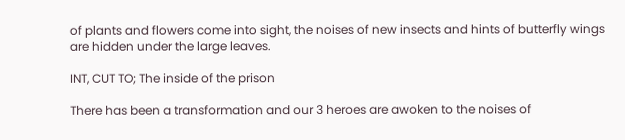of plants and flowers come into sight, the noises of new insects and hints of butterfly wings are hidden under the large leaves.

INT, CUT TO; The inside of the prison

There has been a transformation and our 3 heroes are awoken to the noises of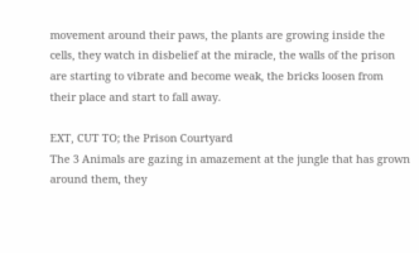movement around their paws, the plants are growing inside the cells, they watch in disbelief at the miracle, the walls of the prison are starting to vibrate and become weak, the bricks loosen from their place and start to fall away.

EXT, CUT TO; the Prison Courtyard
The 3 Animals are gazing in amazement at the jungle that has grown around them, they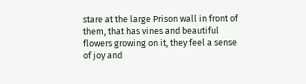stare at the large Prison wall in front of them, that has vines and beautiful flowers growing on it, they feel a sense of joy and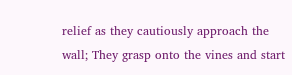relief as they cautiously approach the wall; They grasp onto the vines and start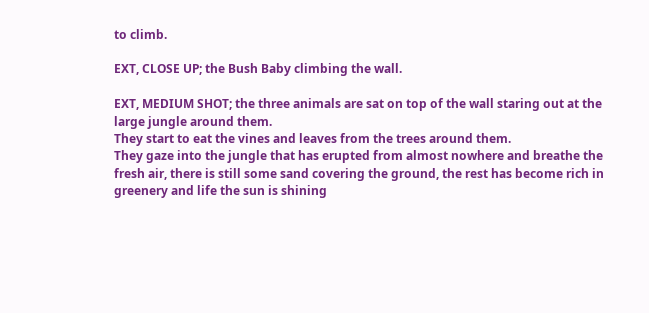to climb.

EXT, CLOSE UP; the Bush Baby climbing the wall.

EXT, MEDIUM SHOT; the three animals are sat on top of the wall staring out at the large jungle around them.
They start to eat the vines and leaves from the trees around them.
They gaze into the jungle that has erupted from almost nowhere and breathe the fresh air, there is still some sand covering the ground, the rest has become rich in greenery and life the sun is shining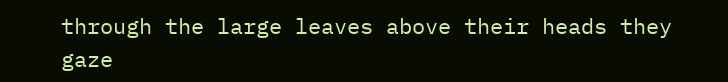through the large leaves above their heads they gaze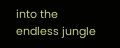into the endless jungle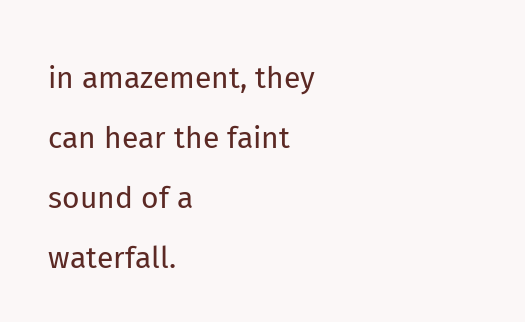in amazement, they can hear the faint sound of a waterfall.